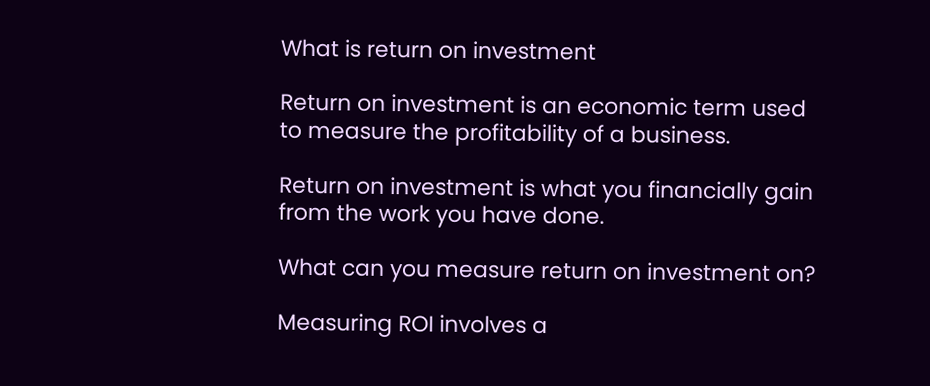What is return on investment

Return on investment is an economic term used to measure the profitability of a business.

Return on investment is what you financially gain from the work you have done.

What can you measure return on investment on?

Measuring ROI involves a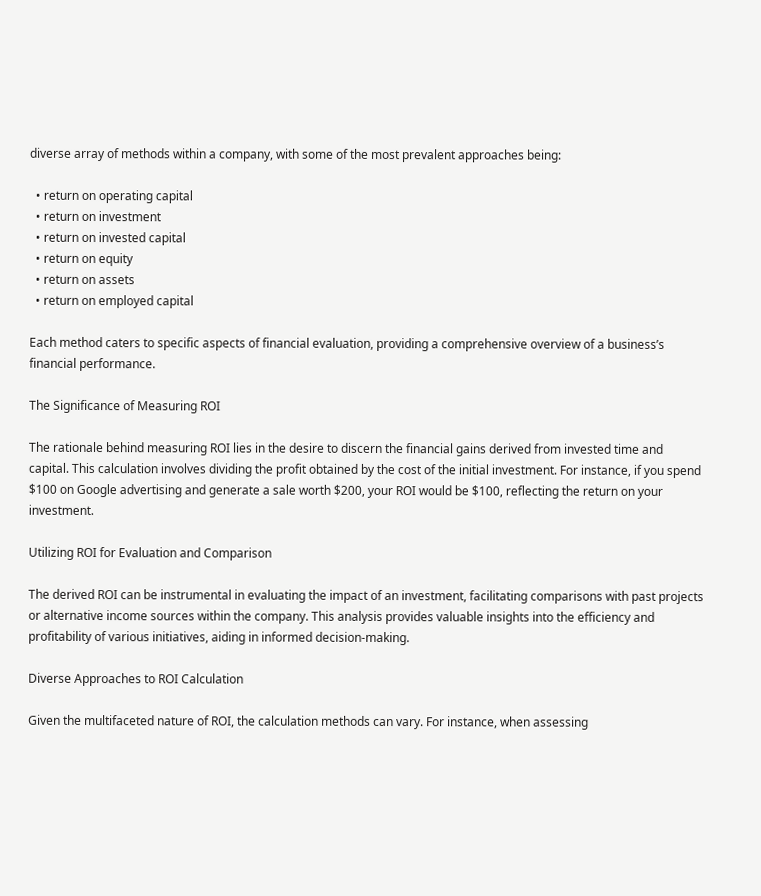diverse array of methods within a company, with some of the most prevalent approaches being:

  • return on operating capital
  • return on investment
  • return on invested capital
  • return on equity
  • return on assets
  • return on employed capital

Each method caters to specific aspects of financial evaluation, providing a comprehensive overview of a business’s financial performance.

The Significance of Measuring ROI

The rationale behind measuring ROI lies in the desire to discern the financial gains derived from invested time and capital. This calculation involves dividing the profit obtained by the cost of the initial investment. For instance, if you spend $100 on Google advertising and generate a sale worth $200, your ROI would be $100, reflecting the return on your investment.

Utilizing ROI for Evaluation and Comparison

The derived ROI can be instrumental in evaluating the impact of an investment, facilitating comparisons with past projects or alternative income sources within the company. This analysis provides valuable insights into the efficiency and profitability of various initiatives, aiding in informed decision-making.

Diverse Approaches to ROI Calculation

Given the multifaceted nature of ROI, the calculation methods can vary. For instance, when assessing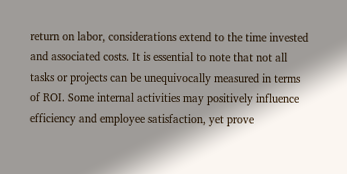return on labor, considerations extend to the time invested and associated costs. It is essential to note that not all tasks or projects can be unequivocally measured in terms of ROI. Some internal activities may positively influence efficiency and employee satisfaction, yet prove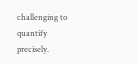challenging to quantify precisely.